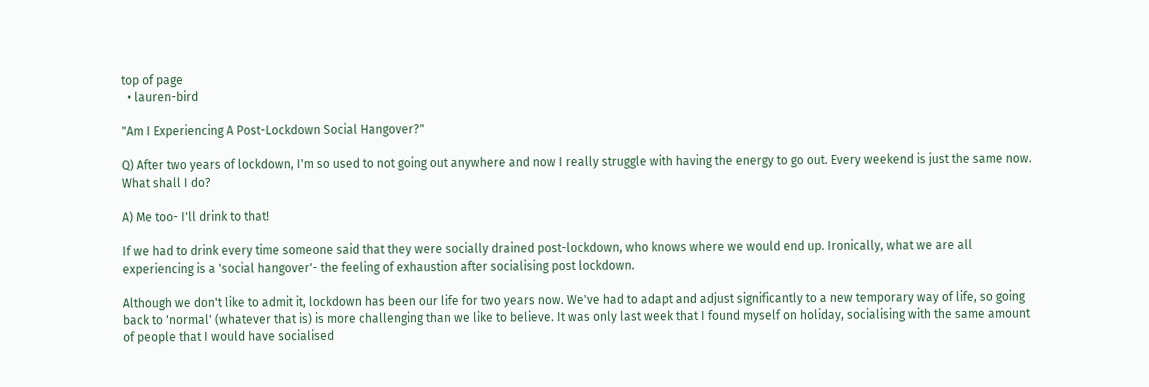top of page
  • lauren-bird

"Am I Experiencing A Post-Lockdown Social Hangover?"

Q) After two years of lockdown, I'm so used to not going out anywhere and now I really struggle with having the energy to go out. Every weekend is just the same now. What shall I do?

A) Me too- I'll drink to that!

If we had to drink every time someone said that they were socially drained post-lockdown, who knows where we would end up. Ironically, what we are all experiencing is a 'social hangover'- the feeling of exhaustion after socialising post lockdown.

Although we don't like to admit it, lockdown has been our life for two years now. We've had to adapt and adjust significantly to a new temporary way of life, so going back to 'normal' (whatever that is) is more challenging than we like to believe. It was only last week that I found myself on holiday, socialising with the same amount of people that I would have socialised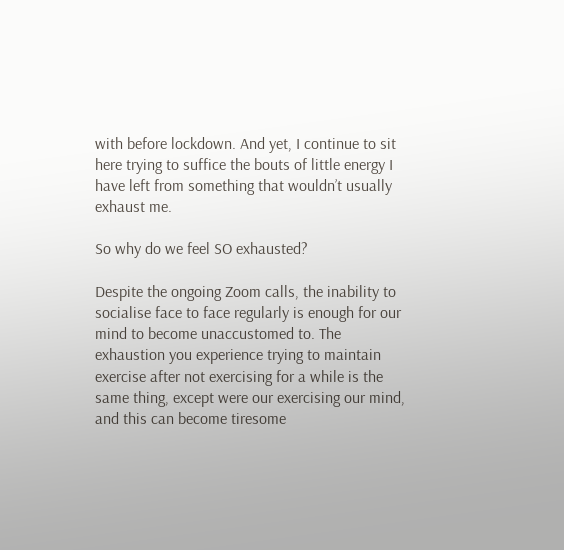with before lockdown. And yet, I continue to sit here trying to suffice the bouts of little energy I have left from something that wouldn’t usually exhaust me.

So why do we feel SO exhausted?

Despite the ongoing Zoom calls, the inability to socialise face to face regularly is enough for our mind to become unaccustomed to. The exhaustion you experience trying to maintain exercise after not exercising for a while is the same thing, except were our exercising our mind, and this can become tiresome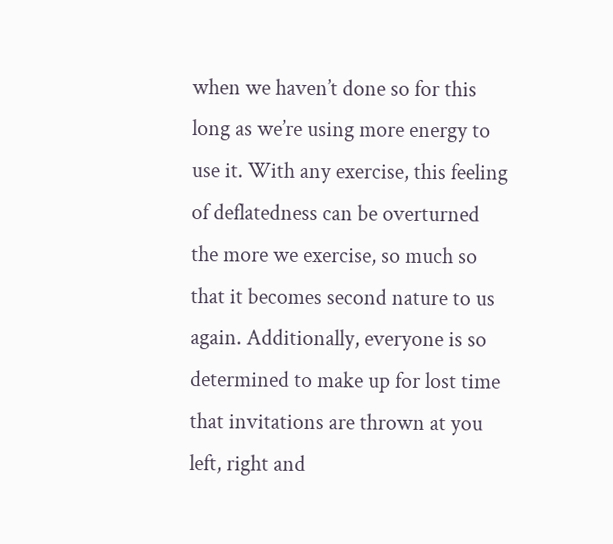when we haven’t done so for this long as we’re using more energy to use it. With any exercise, this feeling of deflatedness can be overturned the more we exercise, so much so that it becomes second nature to us again. Additionally, everyone is so determined to make up for lost time that invitations are thrown at you left, right and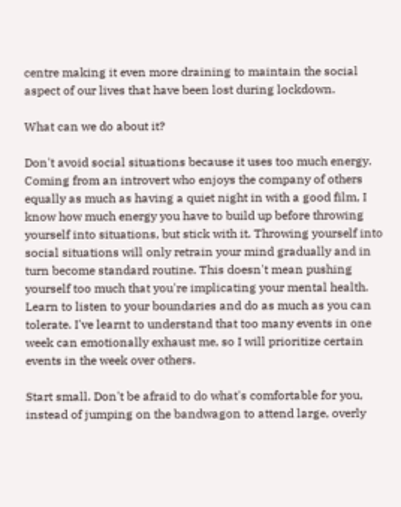centre making it even more draining to maintain the social aspect of our lives that have been lost during lockdown.

What can we do about it?

Don't avoid social situations because it uses too much energy. Coming from an introvert who enjoys the company of others equally as much as having a quiet night in with a good film, I know how much energy you have to build up before throwing yourself into situations, but stick with it. Throwing yourself into social situations will only retrain your mind gradually and in turn become standard routine. This doesn't mean pushing yourself too much that you're implicating your mental health. Learn to listen to your boundaries and do as much as you can tolerate. I've learnt to understand that too many events in one week can emotionally exhaust me, so I will prioritize certain events in the week over others.

Start small. Don't be afraid to do what's comfortable for you, instead of jumping on the bandwagon to attend large, overly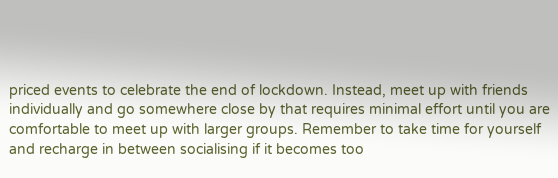priced events to celebrate the end of lockdown. Instead, meet up with friends individually and go somewhere close by that requires minimal effort until you are comfortable to meet up with larger groups. Remember to take time for yourself and recharge in between socialising if it becomes too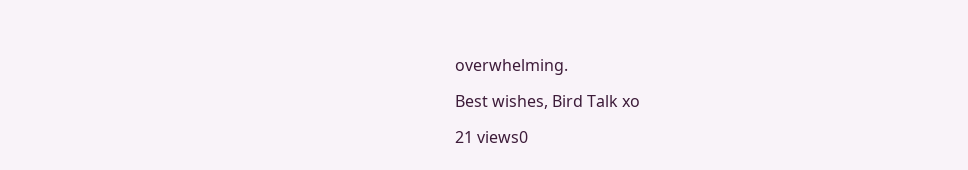overwhelming.

Best wishes, Bird Talk xo

21 views0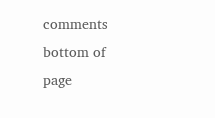comments
bottom of page